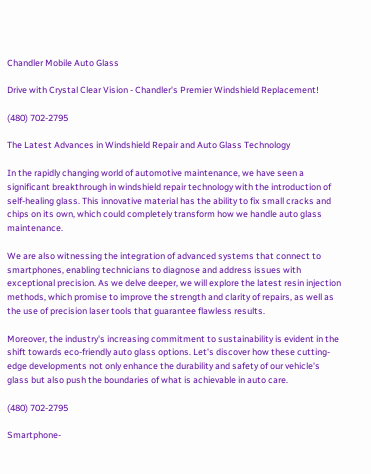Chandler Mobile Auto Glass

Drive with Crystal Clear Vision - Chandler's Premier Windshield Replacement!

(480) 702-2795

The Latest Advances in Windshield Repair and Auto Glass Technology

In the rapidly changing world of automotive maintenance, we have seen a significant breakthrough in windshield repair technology with the introduction of self-healing glass. This innovative material has the ability to fix small cracks and chips on its own, which could completely transform how we handle auto glass maintenance.

We are also witnessing the integration of advanced systems that connect to smartphones, enabling technicians to diagnose and address issues with exceptional precision. As we delve deeper, we will explore the latest resin injection methods, which promise to improve the strength and clarity of repairs, as well as the use of precision laser tools that guarantee flawless results.

Moreover, the industry's increasing commitment to sustainability is evident in the shift towards eco-friendly auto glass options. Let's discover how these cutting-edge developments not only enhance the durability and safety of our vehicle's glass but also push the boundaries of what is achievable in auto care.

(480) 702-2795

Smartphone-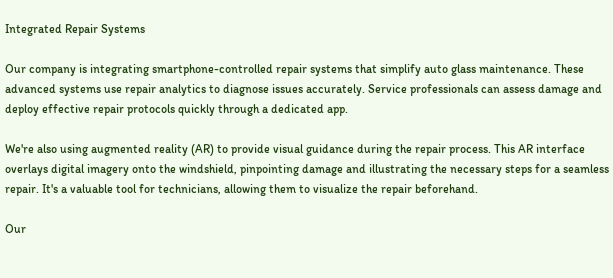Integrated Repair Systems

Our company is integrating smartphone-controlled repair systems that simplify auto glass maintenance. These advanced systems use repair analytics to diagnose issues accurately. Service professionals can assess damage and deploy effective repair protocols quickly through a dedicated app.

We're also using augmented reality (AR) to provide visual guidance during the repair process. This AR interface overlays digital imagery onto the windshield, pinpointing damage and illustrating the necessary steps for a seamless repair. It's a valuable tool for technicians, allowing them to visualize the repair beforehand.

Our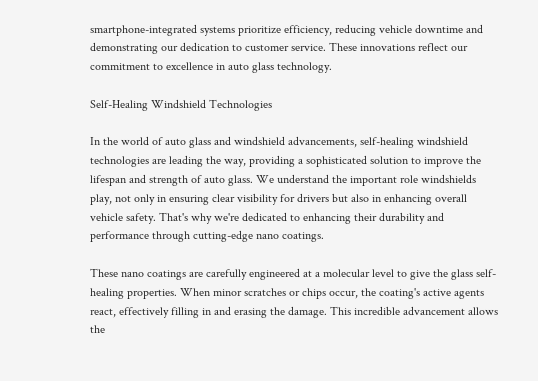smartphone-integrated systems prioritize efficiency, reducing vehicle downtime and demonstrating our dedication to customer service. These innovations reflect our commitment to excellence in auto glass technology.

Self-Healing Windshield Technologies

In the world of auto glass and windshield advancements, self-healing windshield technologies are leading the way, providing a sophisticated solution to improve the lifespan and strength of auto glass. We understand the important role windshields play, not only in ensuring clear visibility for drivers but also in enhancing overall vehicle safety. That's why we're dedicated to enhancing their durability and performance through cutting-edge nano coatings.

These nano coatings are carefully engineered at a molecular level to give the glass self-healing properties. When minor scratches or chips occur, the coating's active agents react, effectively filling in and erasing the damage. This incredible advancement allows the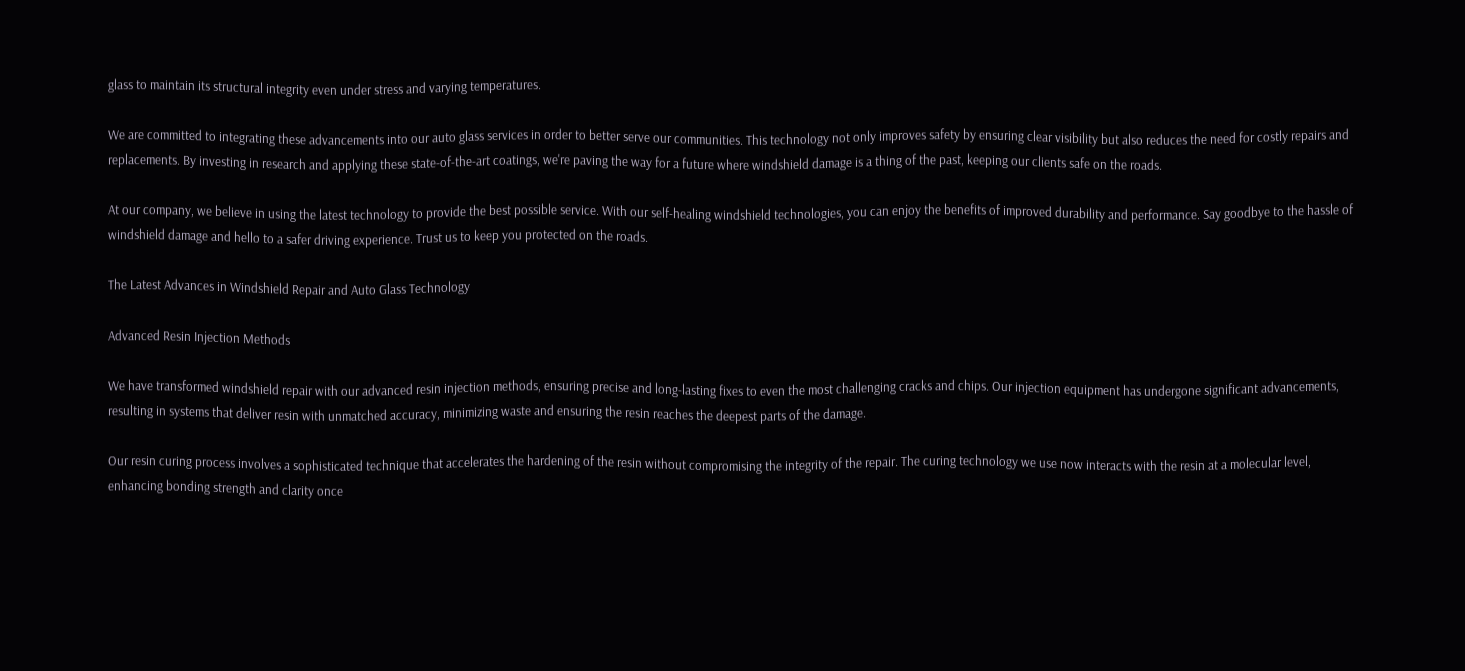glass to maintain its structural integrity even under stress and varying temperatures.

We are committed to integrating these advancements into our auto glass services in order to better serve our communities. This technology not only improves safety by ensuring clear visibility but also reduces the need for costly repairs and replacements. By investing in research and applying these state-of-the-art coatings, we're paving the way for a future where windshield damage is a thing of the past, keeping our clients safe on the roads.

At our company, we believe in using the latest technology to provide the best possible service. With our self-healing windshield technologies, you can enjoy the benefits of improved durability and performance. Say goodbye to the hassle of windshield damage and hello to a safer driving experience. Trust us to keep you protected on the roads.

The Latest Advances in Windshield Repair and Auto Glass Technology

Advanced Resin Injection Methods

We have transformed windshield repair with our advanced resin injection methods, ensuring precise and long-lasting fixes to even the most challenging cracks and chips. Our injection equipment has undergone significant advancements, resulting in systems that deliver resin with unmatched accuracy, minimizing waste and ensuring the resin reaches the deepest parts of the damage.

Our resin curing process involves a sophisticated technique that accelerates the hardening of the resin without compromising the integrity of the repair. The curing technology we use now interacts with the resin at a molecular level, enhancing bonding strength and clarity once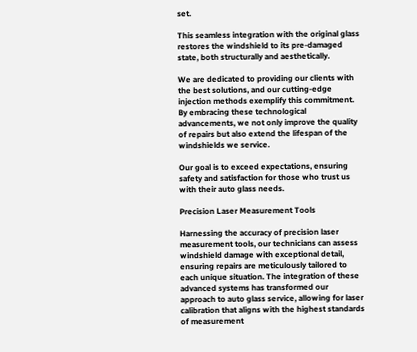set.

This seamless integration with the original glass restores the windshield to its pre-damaged state, both structurally and aesthetically.

We are dedicated to providing our clients with the best solutions, and our cutting-edge injection methods exemplify this commitment. By embracing these technological advancements, we not only improve the quality of repairs but also extend the lifespan of the windshields we service.

Our goal is to exceed expectations, ensuring safety and satisfaction for those who trust us with their auto glass needs.

Precision Laser Measurement Tools

Harnessing the accuracy of precision laser measurement tools, our technicians can assess windshield damage with exceptional detail, ensuring repairs are meticulously tailored to each unique situation. The integration of these advanced systems has transformed our approach to auto glass service, allowing for laser calibration that aligns with the highest standards of measurement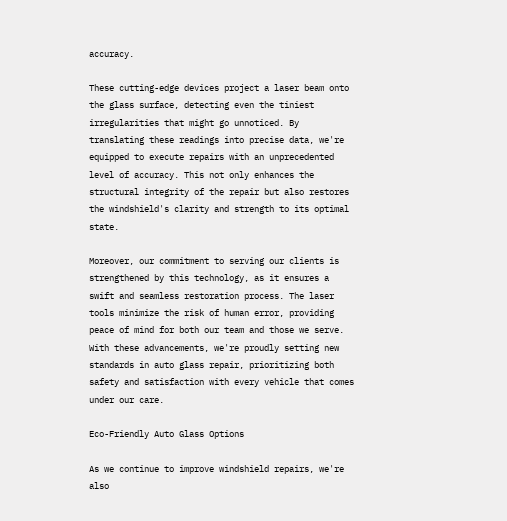accuracy.

These cutting-edge devices project a laser beam onto the glass surface, detecting even the tiniest irregularities that might go unnoticed. By translating these readings into precise data, we're equipped to execute repairs with an unprecedented level of accuracy. This not only enhances the structural integrity of the repair but also restores the windshield's clarity and strength to its optimal state.

Moreover, our commitment to serving our clients is strengthened by this technology, as it ensures a swift and seamless restoration process. The laser tools minimize the risk of human error, providing peace of mind for both our team and those we serve. With these advancements, we're proudly setting new standards in auto glass repair, prioritizing both safety and satisfaction with every vehicle that comes under our care.

Eco-Friendly Auto Glass Options

As we continue to improve windshield repairs, we're also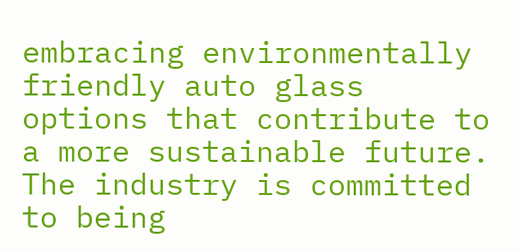embracing environmentally friendly auto glass options that contribute to a more sustainable future. The industry is committed to being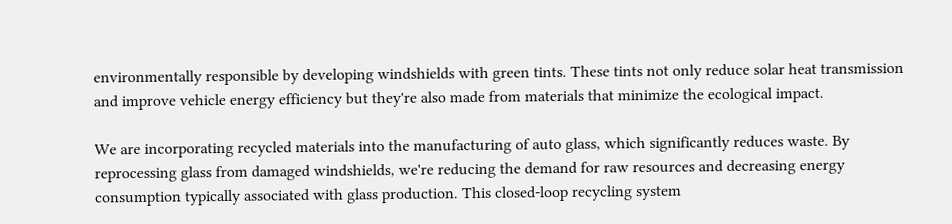environmentally responsible by developing windshields with green tints. These tints not only reduce solar heat transmission and improve vehicle energy efficiency but they're also made from materials that minimize the ecological impact.

We are incorporating recycled materials into the manufacturing of auto glass, which significantly reduces waste. By reprocessing glass from damaged windshields, we're reducing the demand for raw resources and decreasing energy consumption typically associated with glass production. This closed-loop recycling system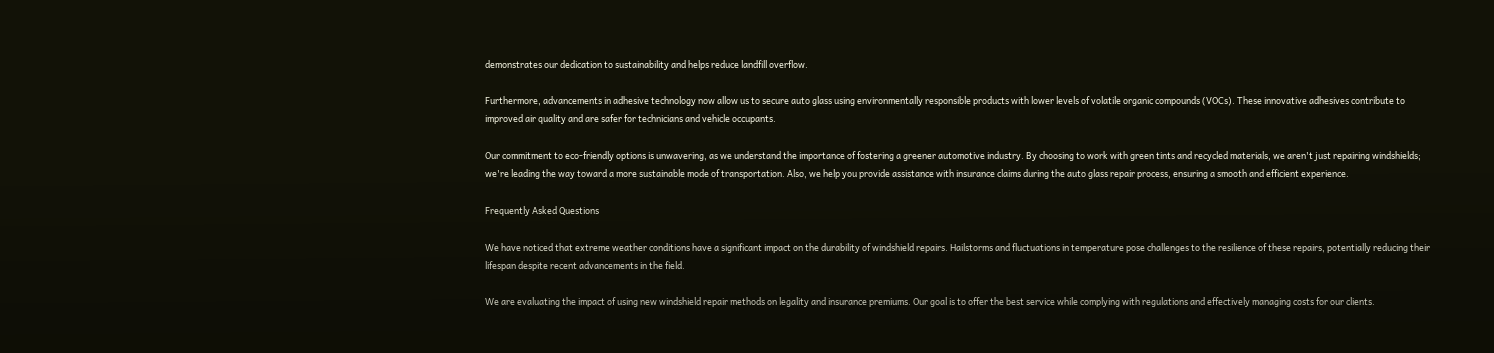demonstrates our dedication to sustainability and helps reduce landfill overflow.

Furthermore, advancements in adhesive technology now allow us to secure auto glass using environmentally responsible products with lower levels of volatile organic compounds (VOCs). These innovative adhesives contribute to improved air quality and are safer for technicians and vehicle occupants.

Our commitment to eco-friendly options is unwavering, as we understand the importance of fostering a greener automotive industry. By choosing to work with green tints and recycled materials, we aren't just repairing windshields; we're leading the way toward a more sustainable mode of transportation. Also, we help you provide assistance with insurance claims during the auto glass repair process, ensuring a smooth and efficient experience.

Frequently Asked Questions

We have noticed that extreme weather conditions have a significant impact on the durability of windshield repairs. Hailstorms and fluctuations in temperature pose challenges to the resilience of these repairs, potentially reducing their lifespan despite recent advancements in the field.

We are evaluating the impact of using new windshield repair methods on legality and insurance premiums. Our goal is to offer the best service while complying with regulations and effectively managing costs for our clients.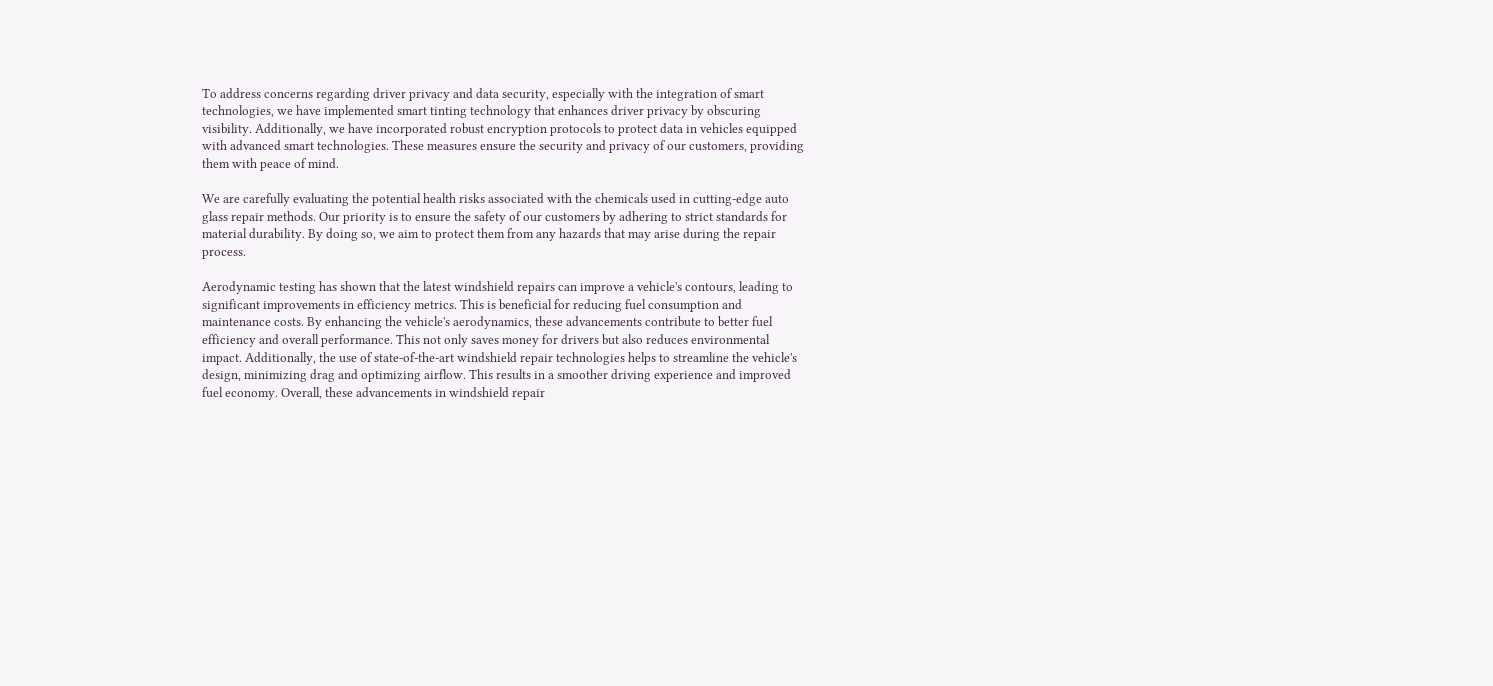To address concerns regarding driver privacy and data security, especially with the integration of smart technologies, we have implemented smart tinting technology that enhances driver privacy by obscuring visibility. Additionally, we have incorporated robust encryption protocols to protect data in vehicles equipped with advanced smart technologies. These measures ensure the security and privacy of our customers, providing them with peace of mind.

We are carefully evaluating the potential health risks associated with the chemicals used in cutting-edge auto glass repair methods. Our priority is to ensure the safety of our customers by adhering to strict standards for material durability. By doing so, we aim to protect them from any hazards that may arise during the repair process.

Aerodynamic testing has shown that the latest windshield repairs can improve a vehicle's contours, leading to significant improvements in efficiency metrics. This is beneficial for reducing fuel consumption and maintenance costs. By enhancing the vehicle's aerodynamics, these advancements contribute to better fuel efficiency and overall performance. This not only saves money for drivers but also reduces environmental impact. Additionally, the use of state-of-the-art windshield repair technologies helps to streamline the vehicle's design, minimizing drag and optimizing airflow. This results in a smoother driving experience and improved fuel economy. Overall, these advancements in windshield repair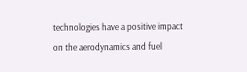technologies have a positive impact on the aerodynamics and fuel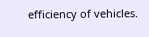efficiency of vehicles.